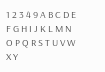1 2 3 4 9 A B C D E F G H I J K L M N O P Q R S T U V W X Y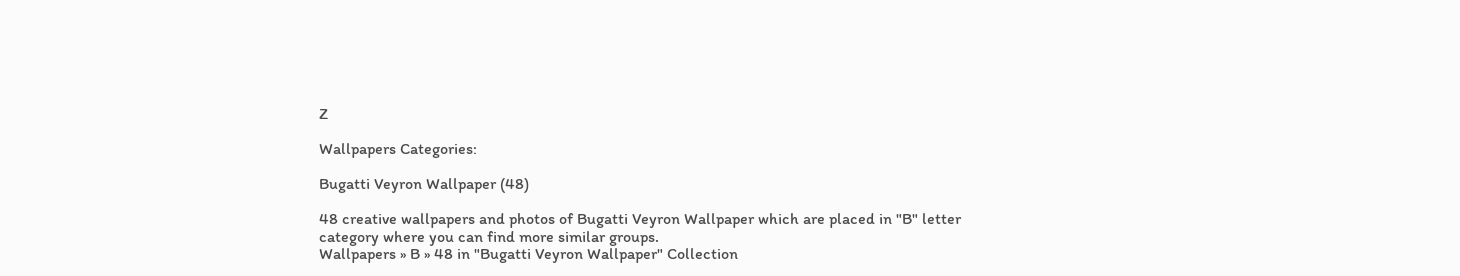Z

Wallpapers Categories:

Bugatti Veyron Wallpaper (48)

48 creative wallpapers and photos of Bugatti Veyron Wallpaper which are placed in "B" letter category where you can find more similar groups.
Wallpapers » B » 48 in "Bugatti Veyron Wallpaper" Collection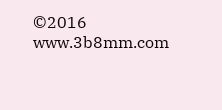©2016 www.3b8mm.com